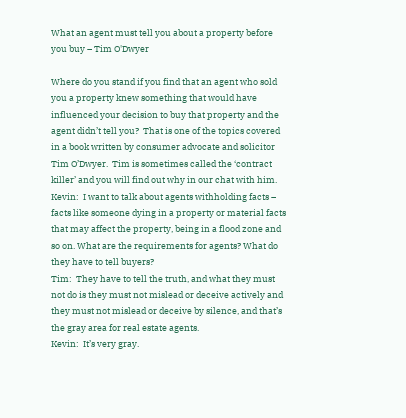What an agent must tell you about a property before you buy – Tim O'Dwyer

Where do you stand if you find that an agent who sold you a property knew something that would have influenced your decision to buy that property and the agent didn’t tell you?  That is one of the topics covered in a book written by consumer advocate and solicitor Tim O’Dwyer.  Tim is sometimes called the ‘contract killer’ and you will find out why in our chat with him.
Kevin:  I want to talk about agents withholding facts – facts like someone dying in a property or material facts that may affect the property, being in a flood zone and so on. What are the requirements for agents? What do they have to tell buyers?
Tim:  They have to tell the truth, and what they must not do is they must not mislead or deceive actively and they must not mislead or deceive by silence, and that’s the gray area for real estate agents.
Kevin:  It’s very gray.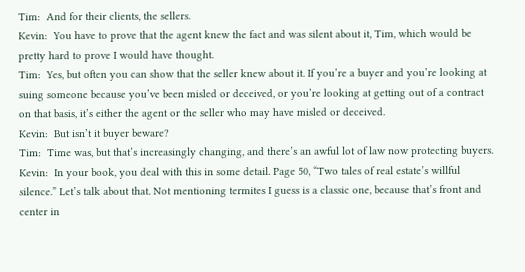Tim:  And for their clients, the sellers.
Kevin:  You have to prove that the agent knew the fact and was silent about it, Tim, which would be pretty hard to prove I would have thought.
Tim:  Yes, but often you can show that the seller knew about it. If you’re a buyer and you’re looking at suing someone because you’ve been misled or deceived, or you’re looking at getting out of a contract on that basis, it’s either the agent or the seller who may have misled or deceived.
Kevin:  But isn’t it buyer beware?
Tim:  Time was, but that’s increasingly changing, and there’s an awful lot of law now protecting buyers.
Kevin:  In your book, you deal with this in some detail. Page 50, “Two tales of real estate’s willful silence.” Let’s talk about that. Not mentioning termites I guess is a classic one, because that’s front and center in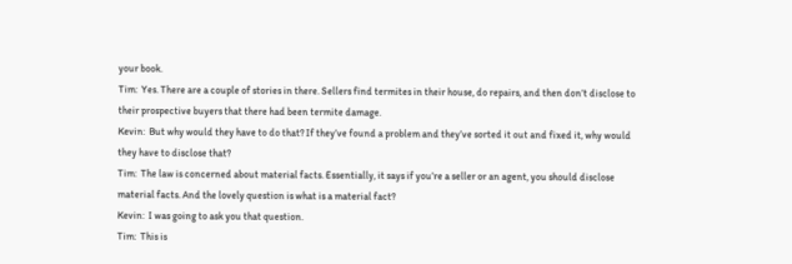your book.
Tim:  Yes. There are a couple of stories in there. Sellers find termites in their house, do repairs, and then don’t disclose to their prospective buyers that there had been termite damage.
Kevin:  But why would they have to do that? If they’ve found a problem and they’ve sorted it out and fixed it, why would they have to disclose that?
Tim:  The law is concerned about material facts. Essentially, it says if you’re a seller or an agent, you should disclose material facts. And the lovely question is what is a material fact?
Kevin:  I was going to ask you that question.
Tim:  This is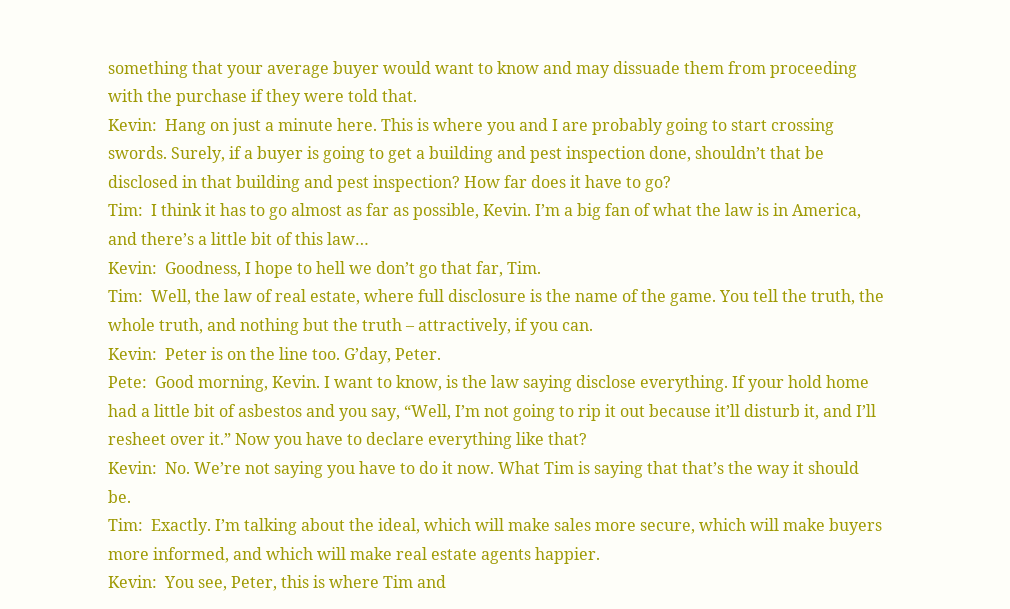something that your average buyer would want to know and may dissuade them from proceeding with the purchase if they were told that.
Kevin:  Hang on just a minute here. This is where you and I are probably going to start crossing swords. Surely, if a buyer is going to get a building and pest inspection done, shouldn’t that be disclosed in that building and pest inspection? How far does it have to go?
Tim:  I think it has to go almost as far as possible, Kevin. I’m a big fan of what the law is in America, and there’s a little bit of this law…
Kevin:  Goodness, I hope to hell we don’t go that far, Tim.
Tim:  Well, the law of real estate, where full disclosure is the name of the game. You tell the truth, the whole truth, and nothing but the truth – attractively, if you can.
Kevin:  Peter is on the line too. G’day, Peter.
Pete:  Good morning, Kevin. I want to know, is the law saying disclose everything. If your hold home had a little bit of asbestos and you say, “Well, I’m not going to rip it out because it’ll disturb it, and I’ll resheet over it.” Now you have to declare everything like that?
Kevin:  No. We’re not saying you have to do it now. What Tim is saying that that’s the way it should be.
Tim:  Exactly. I’m talking about the ideal, which will make sales more secure, which will make buyers more informed, and which will make real estate agents happier.
Kevin:  You see, Peter, this is where Tim and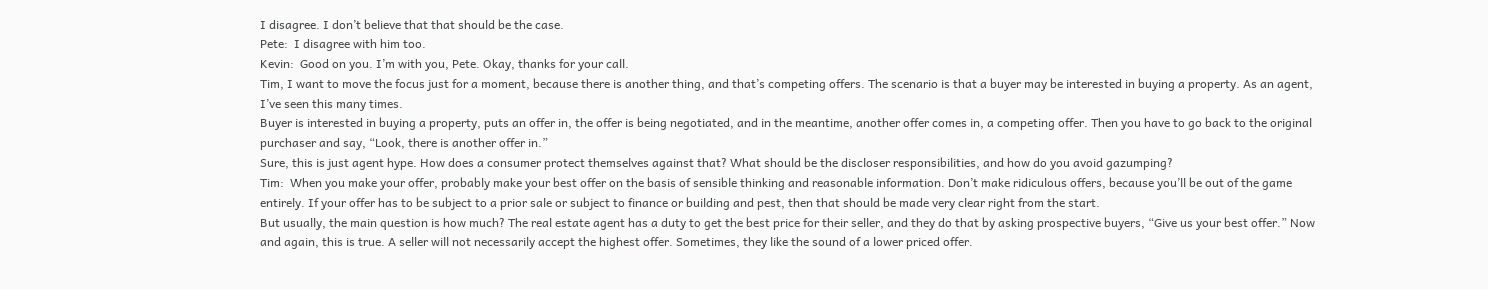I disagree. I don’t believe that that should be the case.
Pete:  I disagree with him too.
Kevin:  Good on you. I’m with you, Pete. Okay, thanks for your call.
Tim, I want to move the focus just for a moment, because there is another thing, and that’s competing offers. The scenario is that a buyer may be interested in buying a property. As an agent, I’ve seen this many times.
Buyer is interested in buying a property, puts an offer in, the offer is being negotiated, and in the meantime, another offer comes in, a competing offer. Then you have to go back to the original purchaser and say, “Look, there is another offer in.”
Sure, this is just agent hype. How does a consumer protect themselves against that? What should be the discloser responsibilities, and how do you avoid gazumping?
Tim:  When you make your offer, probably make your best offer on the basis of sensible thinking and reasonable information. Don’t make ridiculous offers, because you’ll be out of the game entirely. If your offer has to be subject to a prior sale or subject to finance or building and pest, then that should be made very clear right from the start.
But usually, the main question is how much? The real estate agent has a duty to get the best price for their seller, and they do that by asking prospective buyers, “Give us your best offer.” Now and again, this is true. A seller will not necessarily accept the highest offer. Sometimes, they like the sound of a lower priced offer.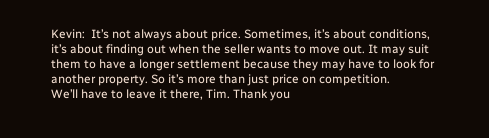Kevin:  It’s not always about price. Sometimes, it’s about conditions, it’s about finding out when the seller wants to move out. It may suit them to have a longer settlement because they may have to look for another property. So it’s more than just price on competition.
We’ll have to leave it there, Tim. Thank you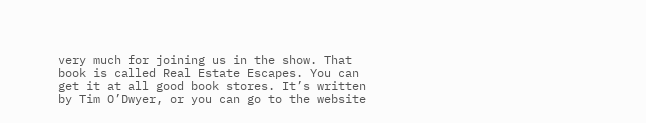very much for joining us in the show. That book is called Real Estate Escapes. You can get it at all good book stores. It’s written by Tim O’Dwyer, or you can go to the website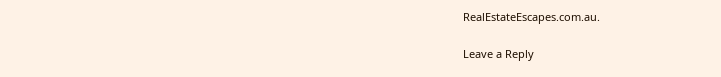RealEstateEscapes.com.au.

Leave a Reply